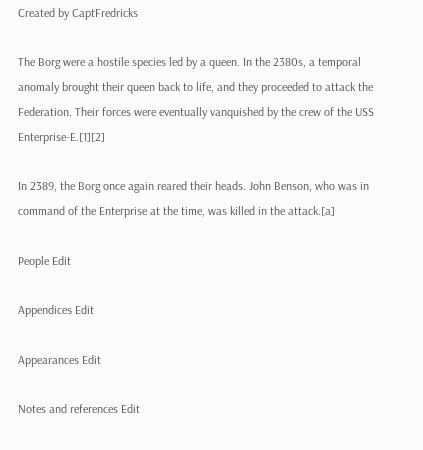Created by CaptFredricks

The Borg were a hostile species led by a queen. In the 2380s, a temporal anomaly brought their queen back to life, and they proceeded to attack the Federation. Their forces were eventually vanquished by the crew of the USS Enterprise-E.[1][2]

In 2389, the Borg once again reared their heads. John Benson, who was in command of the Enterprise at the time, was killed in the attack.[a]

People Edit

Appendices Edit

Appearances Edit

Notes and references Edit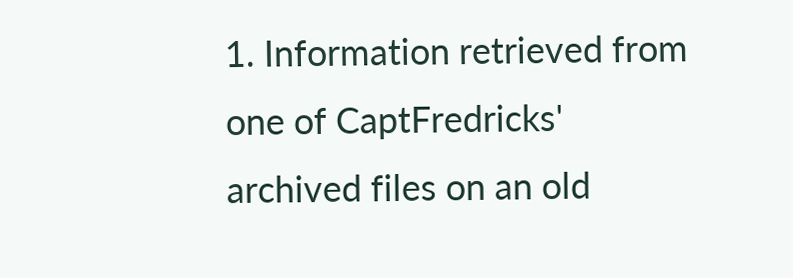1. Information retrieved from one of CaptFredricks' archived files on an old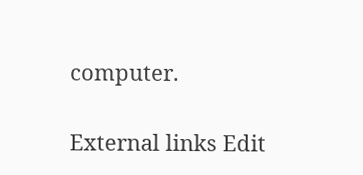computer.

External links Edit